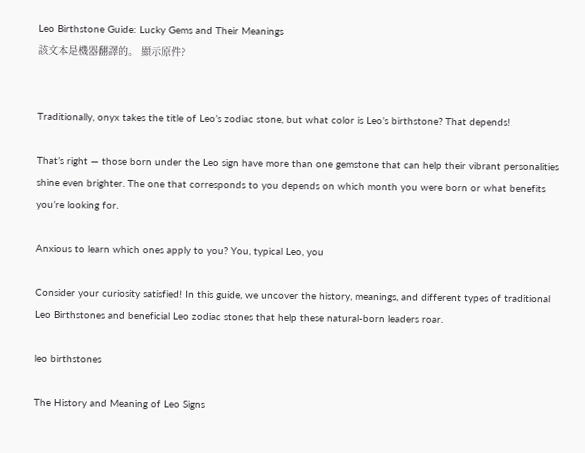Leo Birthstone Guide: Lucky Gems and Their Meanings
該文本是機器翻譯的。 顯示原件?


Traditionally, onyx takes the title of Leo’s zodiac stone, but what color is Leo’s birthstone? That depends!

That’s right — those born under the Leo sign have more than one gemstone that can help their vibrant personalities shine even brighter. The one that corresponds to you depends on which month you were born or what benefits you’re looking for.

Anxious to learn which ones apply to you? You, typical Leo, you

Consider your curiosity satisfied! In this guide, we uncover the history, meanings, and different types of traditional Leo Birthstones and beneficial Leo zodiac stones that help these natural-born leaders roar.

leo birthstones

The History and Meaning of Leo Signs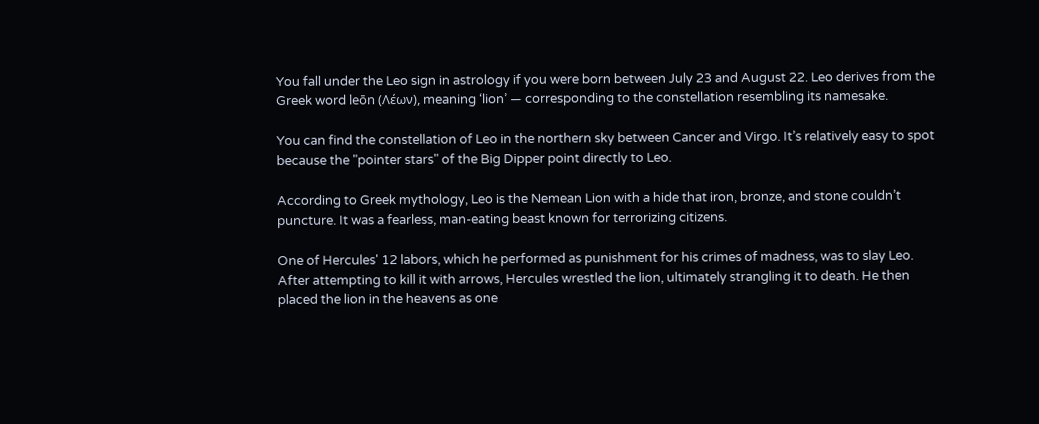You fall under the Leo sign in astrology if you were born between July 23 and August 22. Leo derives from the Greek word leōn (Λέων), meaning ‘lion’ — corresponding to the constellation resembling its namesake.

You can find the constellation of Leo in the northern sky between Cancer and Virgo. It’s relatively easy to spot because the "pointer stars" of the Big Dipper point directly to Leo.

According to Greek mythology, Leo is the Nemean Lion with a hide that iron, bronze, and stone couldn’t puncture. It was a fearless, man-eating beast known for terrorizing citizens.

One of Hercules' 12 labors, which he performed as punishment for his crimes of madness, was to slay Leo. After attempting to kill it with arrows, Hercules wrestled the lion, ultimately strangling it to death. He then placed the lion in the heavens as one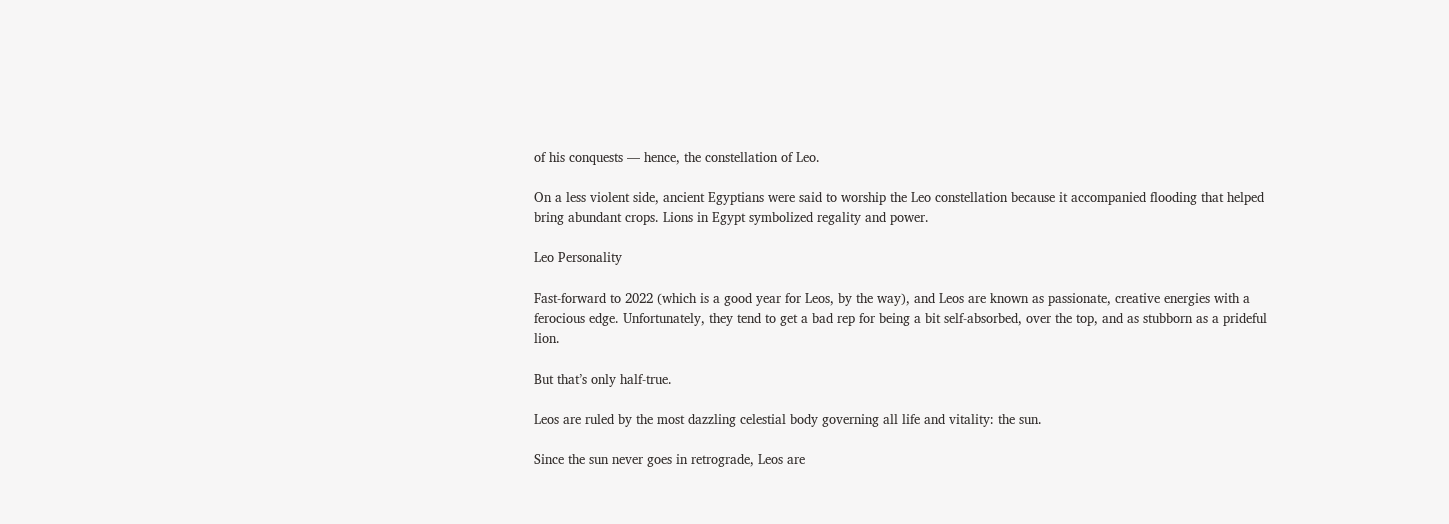of his conquests — hence, the constellation of Leo.

On a less violent side, ancient Egyptians were said to worship the Leo constellation because it accompanied flooding that helped bring abundant crops. Lions in Egypt symbolized regality and power.

Leo Personality

Fast-forward to 2022 (which is a good year for Leos, by the way), and Leos are known as passionate, creative energies with a ferocious edge. Unfortunately, they tend to get a bad rep for being a bit self-absorbed, over the top, and as stubborn as a prideful lion.

But that’s only half-true.

Leos are ruled by the most dazzling celestial body governing all life and vitality: the sun.

Since the sun never goes in retrograde, Leos are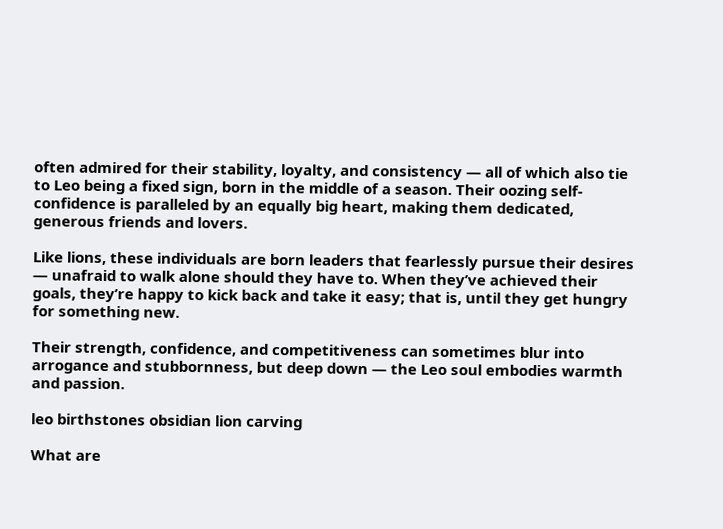often admired for their stability, loyalty, and consistency — all of which also tie to Leo being a fixed sign, born in the middle of a season. Their oozing self-confidence is paralleled by an equally big heart, making them dedicated, generous friends and lovers.

Like lions, these individuals are born leaders that fearlessly pursue their desires — unafraid to walk alone should they have to. When they’ve achieved their goals, they’re happy to kick back and take it easy; that is, until they get hungry for something new.

Their strength, confidence, and competitiveness can sometimes blur into arrogance and stubbornness, but deep down — the Leo soul embodies warmth and passion.

leo birthstones obsidian lion carving

What are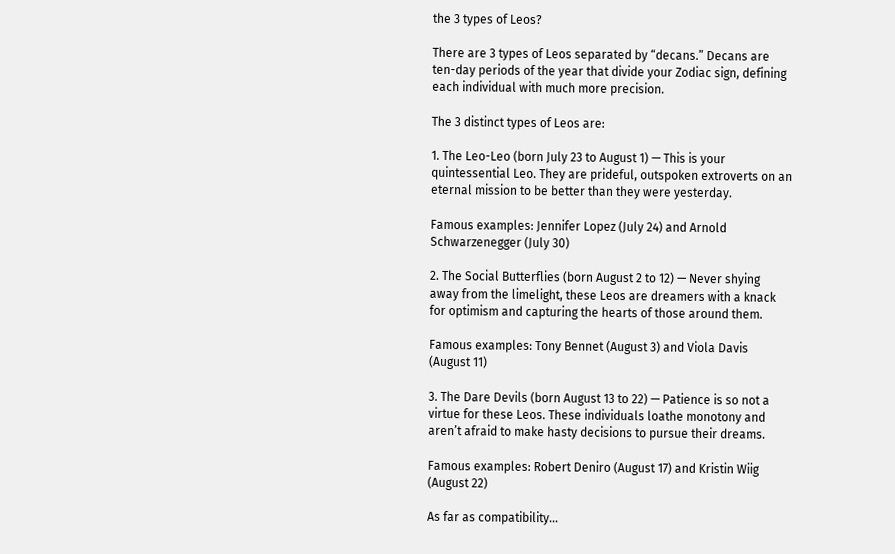the 3 types of Leos?

There are 3 types of Leos separated by “decans.” Decans are ten-day periods of the year that divide your Zodiac sign, defining each individual with much more precision.

The 3 distinct types of Leos are:

1. The Leo-Leo (born July 23 to August 1) — This is your quintessential Leo. They are prideful, outspoken extroverts on an eternal mission to be better than they were yesterday.

Famous examples: Jennifer Lopez (July 24) and Arnold Schwarzenegger (July 30)

2. The Social Butterflies (born August 2 to 12) — Never shying away from the limelight, these Leos are dreamers with a knack for optimism and capturing the hearts of those around them.

Famous examples: Tony Bennet (August 3) and Viola Davis (August 11)

3. The Dare Devils (born August 13 to 22) — Patience is so not a virtue for these Leos. These individuals loathe monotony and aren’t afraid to make hasty decisions to pursue their dreams.

Famous examples: Robert Deniro (August 17) and Kristin Wiig (August 22)

As far as compatibility…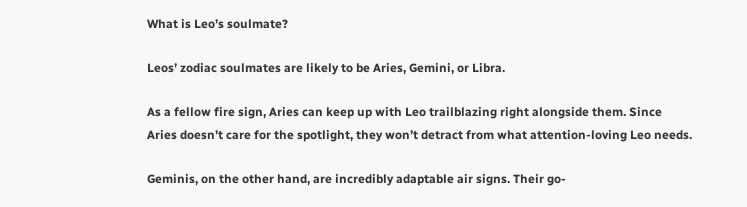What is Leo’s soulmate?

Leos’ zodiac soulmates are likely to be Aries, Gemini, or Libra.

As a fellow fire sign, Aries can keep up with Leo trailblazing right alongside them. Since Aries doesn’t care for the spotlight, they won’t detract from what attention-loving Leo needs.

Geminis, on the other hand, are incredibly adaptable air signs. Their go-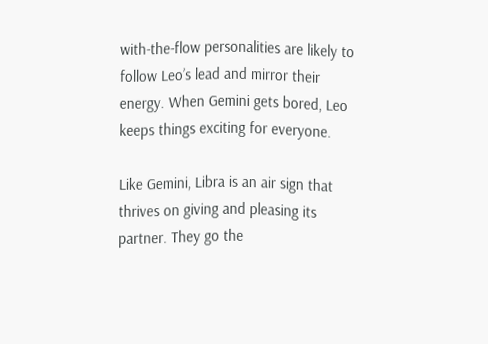with-the-flow personalities are likely to follow Leo’s lead and mirror their energy. When Gemini gets bored, Leo keeps things exciting for everyone.

Like Gemini, Libra is an air sign that thrives on giving and pleasing its partner. They go the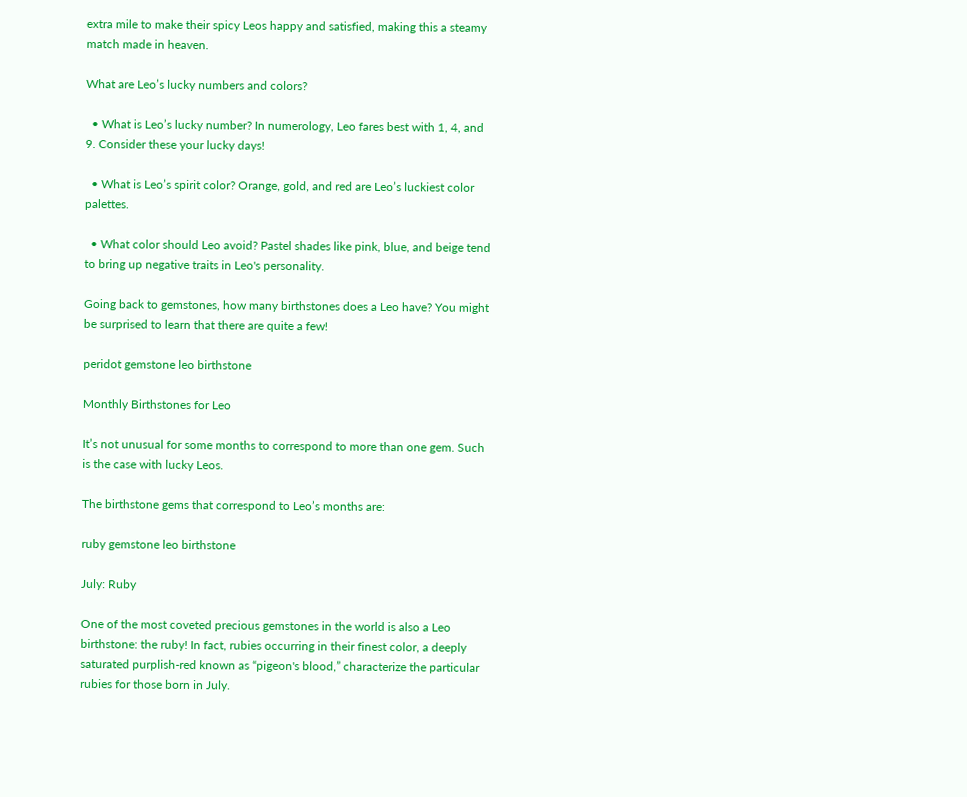extra mile to make their spicy Leos happy and satisfied, making this a steamy match made in heaven.

What are Leo’s lucky numbers and colors?

  • What is Leo’s lucky number? In numerology, Leo fares best with 1, 4, and 9. Consider these your lucky days!

  • What is Leo’s spirit color? Orange, gold, and red are Leo’s luckiest color palettes.

  • What color should Leo avoid? Pastel shades like pink, blue, and beige tend to bring up negative traits in Leo's personality.

Going back to gemstones, how many birthstones does a Leo have? You might be surprised to learn that there are quite a few!

peridot gemstone leo birthstone

Monthly Birthstones for Leo

It’s not unusual for some months to correspond to more than one gem. Such is the case with lucky Leos.

The birthstone gems that correspond to Leo’s months are:

ruby gemstone leo birthstone

July: Ruby

One of the most coveted precious gemstones in the world is also a Leo birthstone: the ruby! In fact, rubies occurring in their finest color, a deeply saturated purplish-red known as “pigeon's blood,” characterize the particular rubies for those born in July.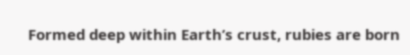Formed deep within Earth’s crust, rubies are born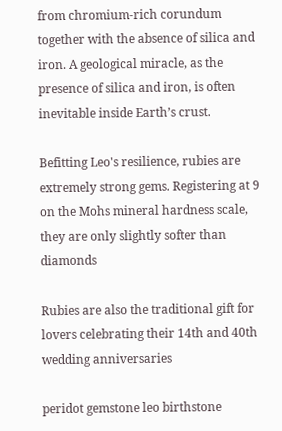from chromium-rich corundum together with the absence of silica and iron. A geological miracle, as the presence of silica and iron, is often inevitable inside Earth’s crust.

Befitting Leo's resilience, rubies are extremely strong gems. Registering at 9 on the Mohs mineral hardness scale, they are only slightly softer than diamonds

Rubies are also the traditional gift for lovers celebrating their 14th and 40th wedding anniversaries

peridot gemstone leo birthstone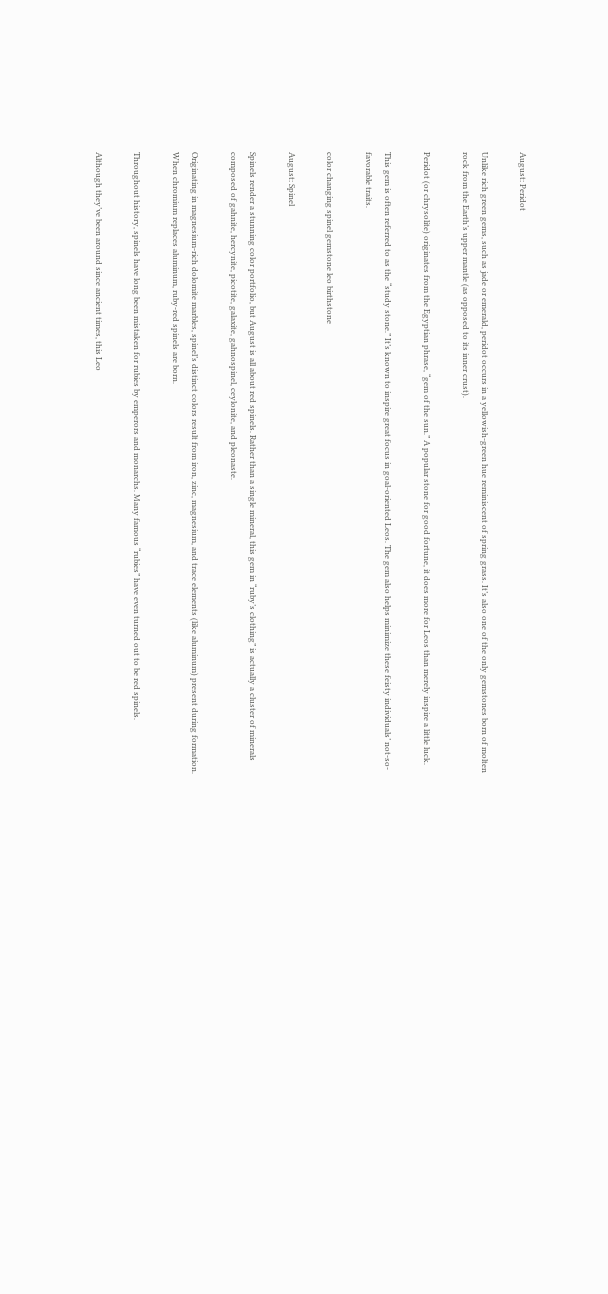August: Peridot

Unlike rich green gems, such as jade or emerald, peridot occurs in a yellowish-green hue reminiscent of spring grass. It’s also one of the only gemstones born of molten rock from the Earth’s upper mantle (as opposed to its inner crust).

Peridot (or chrysolite) originates from the Egyptian phrase, “gem of the sun.” A popular stone for good fortune, it does more for Leos than merely inspire a little luck.

This gem is often referred to as the “study stone.” It’s known to inspire great focus in goal-oriented Leos. The gem also helps minimize these feisty individuals’ not-so-favorable traits.

color changing spinel gemstone leo birthstone

August: Spinel

Spinels render a stunning color portfolio, but August is all about red spinels. Rather than a single mineral, this gem in “ruby’s clothing” is actually a cluster of minerals composed of gahnite, hercynite, picotite, galaxite, gahnospinel, ceylonite, and pleonaste.

Originating in magnesium-rich dolomite marbles, spinel’s distinct colors result from iron, zinc, magnesium, and trace elements (like aluminum) present during formation. When chromium replaces aluminum, ruby-red spinels are born.

Throughout history, spinels have long been mistaken for rubies by emperors and monarchs. Many famous “rubies” have even turned out to be red spinels.

Although they’ve been around since ancient times, this Leo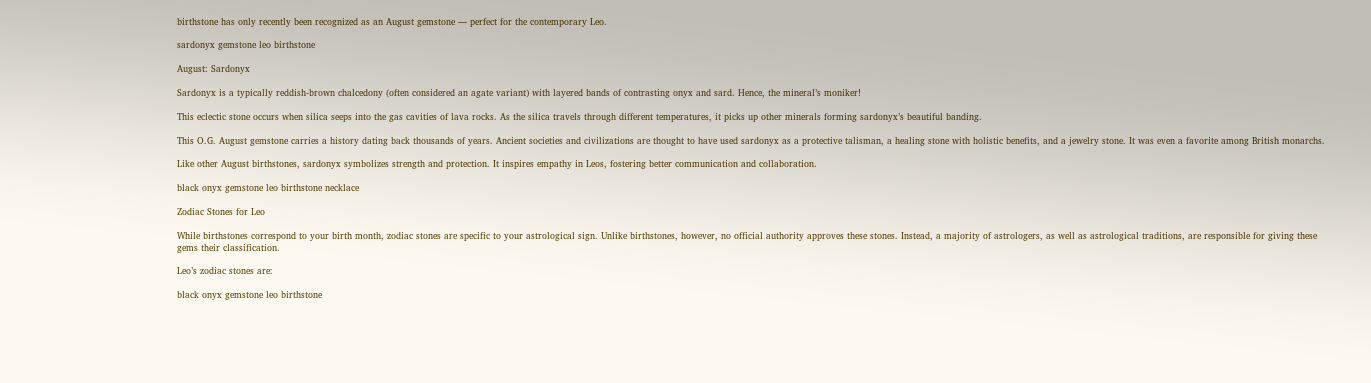birthstone has only recently been recognized as an August gemstone — perfect for the contemporary Leo.

sardonyx gemstone leo birthstone

August: Sardonyx

Sardonyx is a typically reddish-brown chalcedony (often considered an agate variant) with layered bands of contrasting onyx and sard. Hence, the mineral’s moniker!

This eclectic stone occurs when silica seeps into the gas cavities of lava rocks. As the silica travels through different temperatures, it picks up other minerals forming sardonyx’s beautiful banding.

This O.G. August gemstone carries a history dating back thousands of years. Ancient societies and civilizations are thought to have used sardonyx as a protective talisman, a healing stone with holistic benefits, and a jewelry stone. It was even a favorite among British monarchs.

Like other August birthstones, sardonyx symbolizes strength and protection. It inspires empathy in Leos, fostering better communication and collaboration.

black onyx gemstone leo birthstone necklace

Zodiac Stones for Leo

While birthstones correspond to your birth month, zodiac stones are specific to your astrological sign. Unlike birthstones, however, no official authority approves these stones. Instead, a majority of astrologers, as well as astrological traditions, are responsible for giving these gems their classification.

Leo’s zodiac stones are:

black onyx gemstone leo birthstone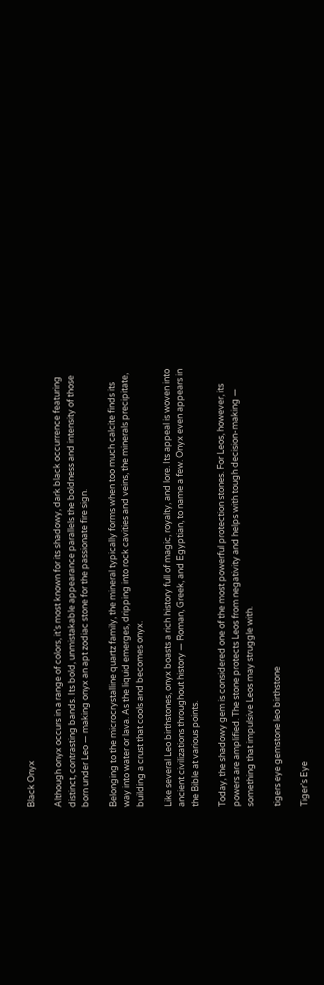Black Onyx

Although onyx occurs in a range of colors, it’s most known for its shadowy, dark black occurrence featuring distinct, contrasting bands. Its bold, unmistakable appearance parallels the boldness and intensity of those born under Leo — making onyx an apt zodiac stone for the passionate fire sign.

Belonging to the microcrystalline quartz family, the mineral typically forms when too much calcite finds its way into water or lava. As the liquid emerges, dripping into rock cavities and veins, the minerals precipitate, building a crust that cools and becomes onyx.

Like several Leo birthstones, onyx boasts a rich history full of magic, royalty, and lore. Its appeal is woven into ancient civilizations throughout history — Roman, Greek, and Egyptian, to name a few. Onyx even appears in the Bible at various points.

Today, the shadowy gem is considered one of the most powerful protection stones. For Leos, however, its powers are amplified. The stone protects Leos from negativity and helps with tough decision-making — something that impulsive Leos may struggle with.

tigers eye gemstone leo birthstone

Tiger’s Eye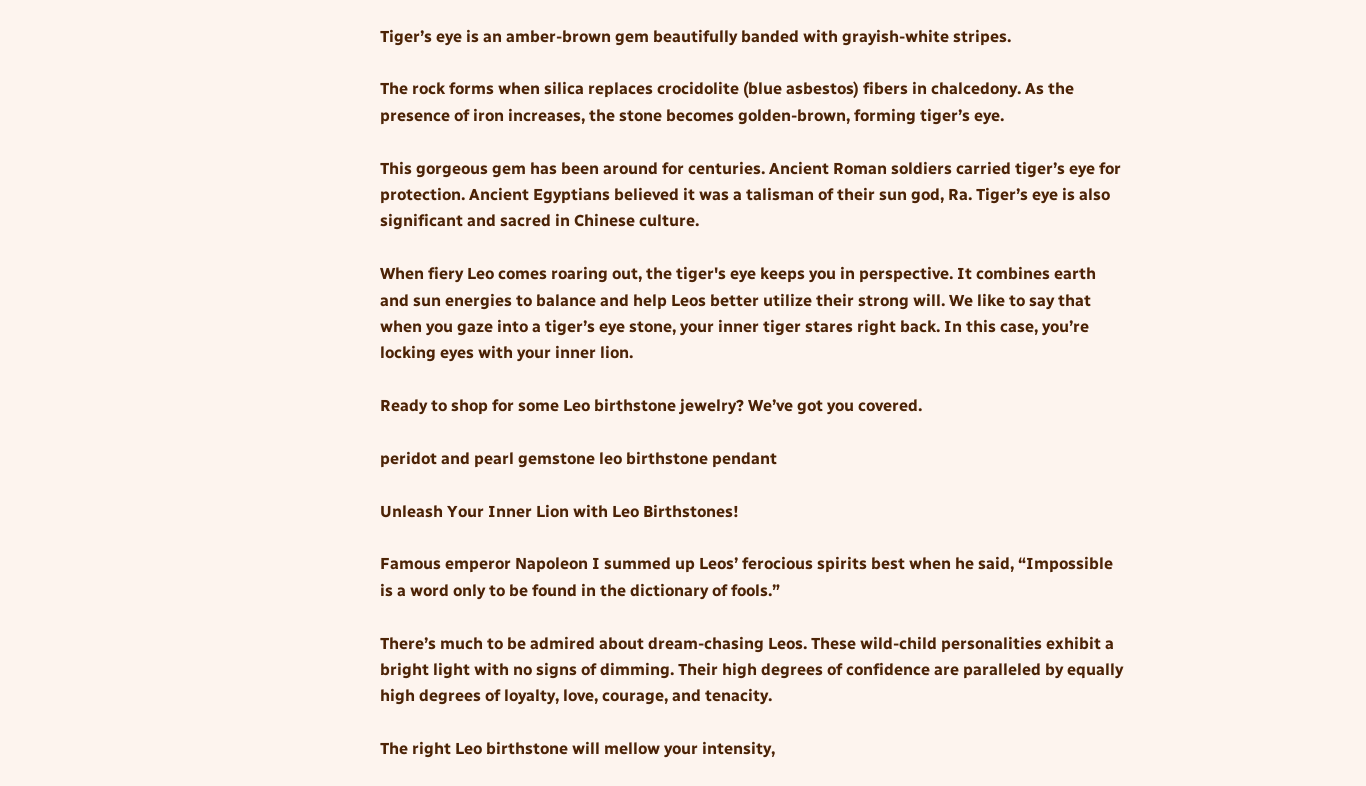Tiger’s eye is an amber-brown gem beautifully banded with grayish-white stripes.

The rock forms when silica replaces crocidolite (blue asbestos) fibers in chalcedony. As the presence of iron increases, the stone becomes golden-brown, forming tiger’s eye.

This gorgeous gem has been around for centuries. Ancient Roman soldiers carried tiger’s eye for protection. Ancient Egyptians believed it was a talisman of their sun god, Ra. Tiger’s eye is also significant and sacred in Chinese culture.

When fiery Leo comes roaring out, the tiger's eye keeps you in perspective. It combines earth and sun energies to balance and help Leos better utilize their strong will. We like to say that when you gaze into a tiger’s eye stone, your inner tiger stares right back. In this case, you’re locking eyes with your inner lion.

Ready to shop for some Leo birthstone jewelry? We’ve got you covered.

peridot and pearl gemstone leo birthstone pendant

Unleash Your Inner Lion with Leo Birthstones!

Famous emperor Napoleon I summed up Leos’ ferocious spirits best when he said, “Impossible is a word only to be found in the dictionary of fools.”

There’s much to be admired about dream-chasing Leos. These wild-child personalities exhibit a bright light with no signs of dimming. Their high degrees of confidence are paralleled by equally high degrees of loyalty, love, courage, and tenacity.

The right Leo birthstone will mellow your intensity,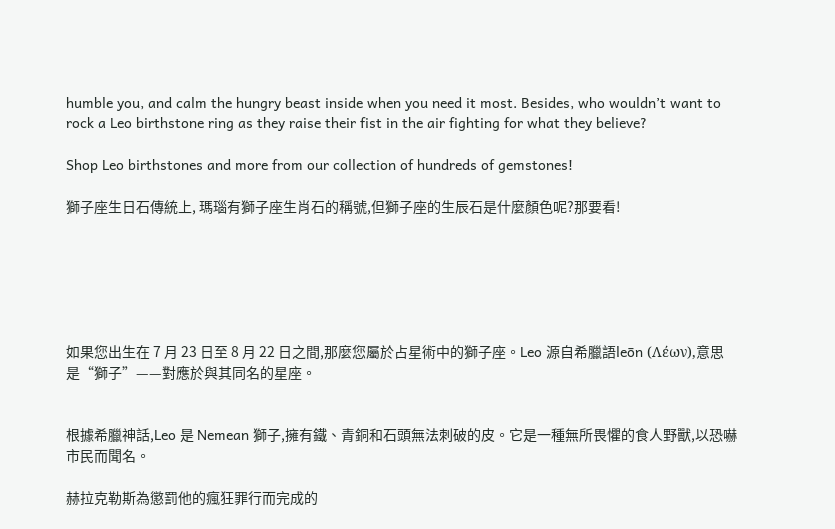humble you, and calm the hungry beast inside when you need it most. Besides, who wouldn’t want to rock a Leo birthstone ring as they raise their fist in the air fighting for what they believe?

Shop Leo birthstones and more from our collection of hundreds of gemstones!

獅子座生日石傳統上, 瑪瑙有獅子座生肖石的稱號,但獅子座的生辰石是什麼顏色呢?那要看!






如果您出生在 7 月 23 日至 8 月 22 日之間,那麼您屬於占星術中的獅子座。Leo 源自希臘語leōn (Λέων),意思是“獅子”——對應於與其同名的星座。


根據希臘神話,Leo 是 Nemean 獅子,擁有鐵、青銅和石頭無法刺破的皮。它是一種無所畏懼的食人野獸,以恐嚇市民而聞名。

赫拉克勒斯為懲罰他的瘋狂罪行而完成的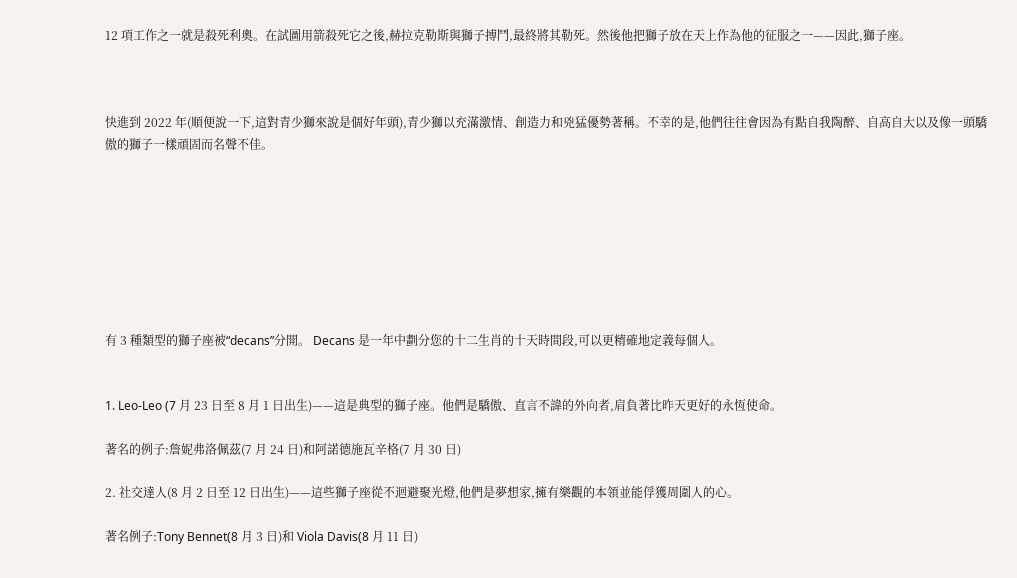12 項工作之一就是殺死利奧。在試圖用箭殺死它之後,赫拉克勒斯與獅子搏鬥,最終將其勒死。然後他把獅子放在天上作為他的征服之一——因此,獅子座。



快進到 2022 年(順便說一下,這對青少獅來說是個好年頭),青少獅以充滿激情、創造力和兇猛優勢著稱。不幸的是,他們往往會因為有點自我陶醉、自高自大以及像一頭驕傲的獅子一樣頑固而名聲不佳。








有 3 種類型的獅子座被“decans”分開。 Decans 是一年中劃分您的十二生肖的十天時間段,可以更精確地定義每個人。


1. Leo-Leo (7 月 23 日至 8 月 1 日出生)——這是典型的獅子座。他們是驕傲、直言不諱的外向者,肩負著比昨天更好的永恆使命。

著名的例子:詹妮弗洛佩茲(7 月 24 日)和阿諾德施瓦辛格(7 月 30 日)

2. 社交達人(8 月 2 日至 12 日出生)——這些獅子座從不迴避聚光燈,他們是夢想家,擁有樂觀的本領並能俘獲周圍人的心。

著名例子:Tony Bennet(8 月 3 日)和 Viola Davis(8 月 11 日)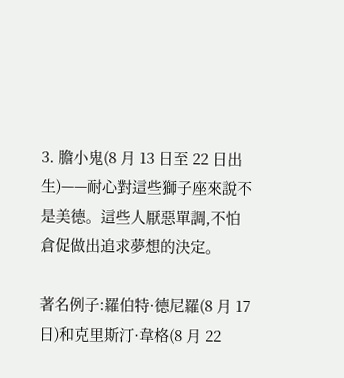3. 膽小鬼(8 月 13 日至 22 日出生)——耐心對這些獅子座來說不是美德。這些人厭惡單調,不怕倉促做出追求夢想的決定。

著名例子:羅伯特·德尼羅(8 月 17 日)和克里斯汀·韋格(8 月 22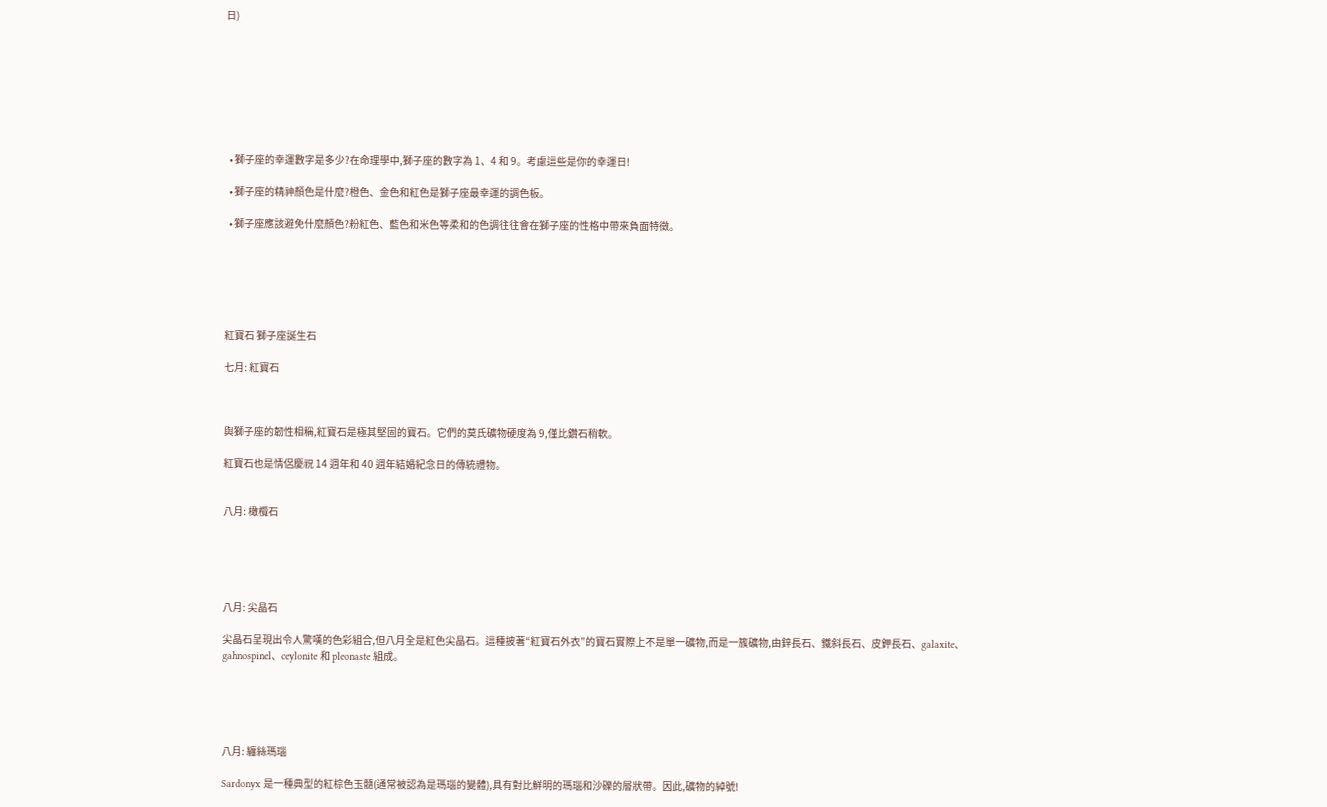日)








  • 獅子座的幸運數字是多少?在命理學中,獅子座的數字為 1、4 和 9。考慮這些是你的幸運日!

  • 獅子座的精神顏色是什麼?橙色、金色和紅色是獅子座最幸運的調色板。

  • 獅子座應該避免什麼顏色?粉紅色、藍色和米色等柔和的色調往往會在獅子座的性格中帶來負面特徵。






紅寶石 獅子座誕生石

七月: 紅寶石



與獅子座的韌性相稱,紅寶石是極其堅固的寶石。它們的莫氏礦物硬度為 9,僅比鑽石稍軟。

紅寶石也是情侶慶祝 14 週年和 40 週年結婚紀念日的傳統禮物。


八月: 橄欖石





八月: 尖晶石

尖晶石呈現出令人驚嘆的色彩組合,但八月全是紅色尖晶石。這種披著“紅寶石外衣”的寶石實際上不是單一礦物,而是一簇礦物,由鋅長石、鐵斜長石、皮鉀長石、galaxite、gahnospinel、ceylonite 和 pleonaste 組成。





八月: 纏絲瑪瑙

Sardonyx 是一種典型的紅棕色玉髓(通常被認為是瑪瑙的變體),具有對比鮮明的瑪瑙和沙礫的層狀帶。因此,礦物的綽號!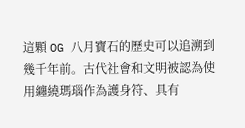這顆 OG 八月寶石的歷史可以追溯到幾千年前。古代社會和文明被認為使用纏繞瑪瑙作為護身符、具有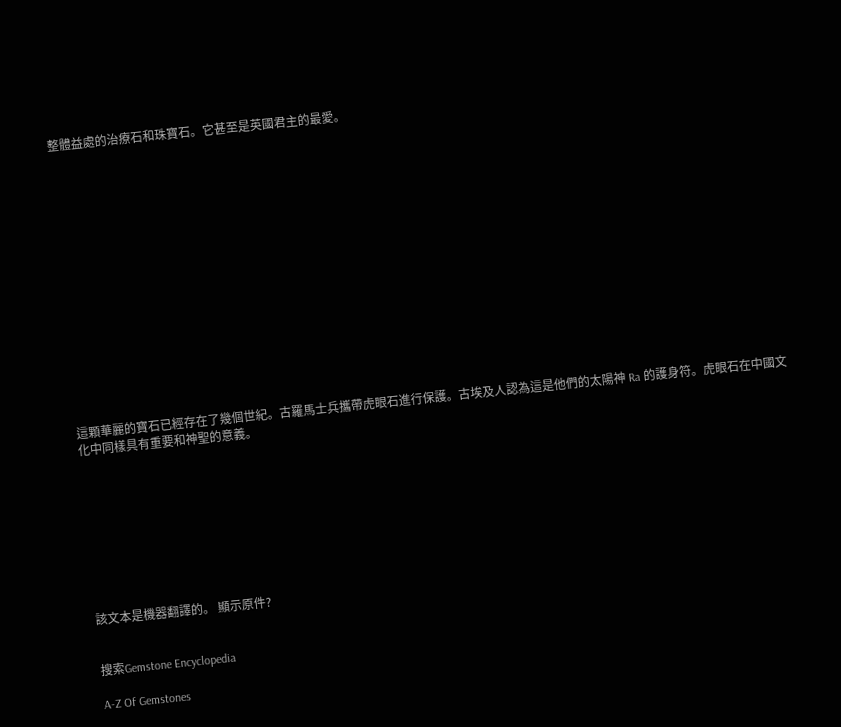整體益處的治療石和珠寶石。它甚至是英國君主的最愛。
















這顆華麗的寶石已經存在了幾個世紀。古羅馬士兵攜帶虎眼石進行保護。古埃及人認為這是他們的太陽神 Ra 的護身符。虎眼石在中國文化中同樣具有重要和神聖的意義。









該文本是機器翻譯的。 顯示原件?


搜索Gemstone Encyclopedia

A-Z Of Gemstones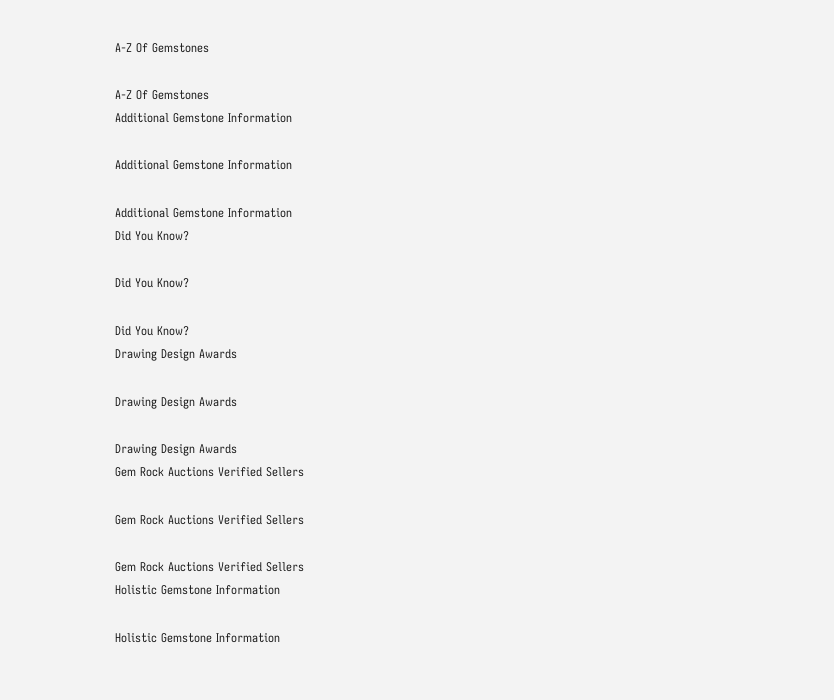A-Z Of Gemstones

A-Z Of Gemstones
Additional Gemstone Information

Additional Gemstone Information

Additional Gemstone Information
Did You Know?

Did You Know?

Did You Know?
Drawing Design Awards

Drawing Design Awards

Drawing Design Awards
Gem Rock Auctions Verified Sellers

Gem Rock Auctions Verified Sellers

Gem Rock Auctions Verified Sellers
Holistic Gemstone Information

Holistic Gemstone Information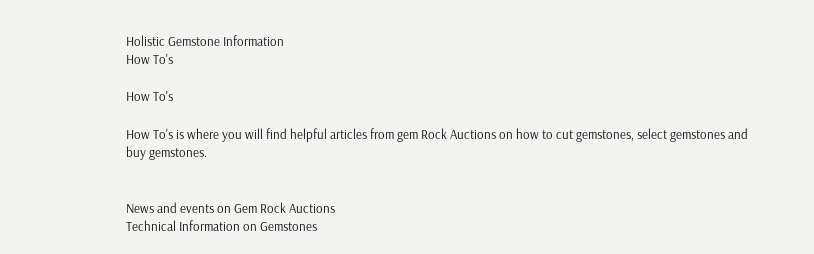Holistic Gemstone Information
How To's

How To's

How To's is where you will find helpful articles from gem Rock Auctions on how to cut gemstones, select gemstones and buy gemstones.


News and events on Gem Rock Auctions
Technical Information on Gemstones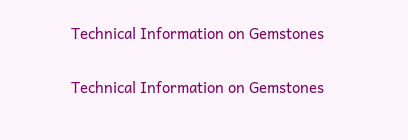Technical Information on Gemstones

Technical Information on Gemstones